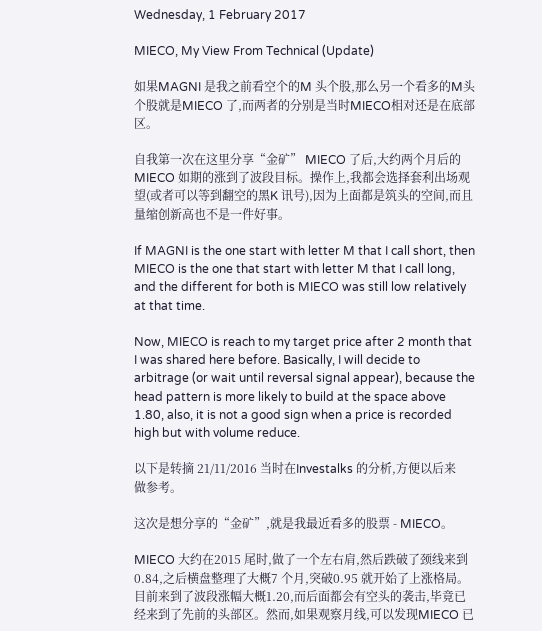Wednesday, 1 February 2017

MIECO, My View From Technical (Update)

如果MAGNI 是我之前看空个的M 头个股,那么另一个看多的M头个股就是MIECO 了,而两者的分别是当时MIECO相对还是在底部区。

自我第一次在这里分享“金矿” MIECO 了后,大约两个月后的MIECO 如期的涨到了波段目标。操作上,我都会选择套利出场观望(或者可以等到翻空的黑K 讯号),因为上面都是筑头的空间,而且量缩创新高也不是一件好事。

If MAGNI is the one start with letter M that I call short, then MIECO is the one that start with letter M that I call long, and the different for both is MIECO was still low relatively at that time.

Now, MIECO is reach to my target price after 2 month that I was shared here before. Basically, I will decide to arbitrage (or wait until reversal signal appear), because the head pattern is more likely to build at the space above 1.80, also, it is not a good sign when a price is recorded high but with volume reduce.

以下是转摘 21/11/2016 当时在Investalks 的分析,方便以后来做参考。

这次是想分享的“金矿”,就是我最近看多的股票 - MIECO。

MIECO 大约在2015 尾时,做了一个左右肩,然后跌破了颈线来到 0.84,之后横盘整理了大概7 个月,突破0.95 就开始了上涨格局。目前来到了波段涨幅大概1.20,而后面都会有空头的袭击,毕竟已经来到了先前的头部区。然而,如果观察月线,可以发现MIECO 已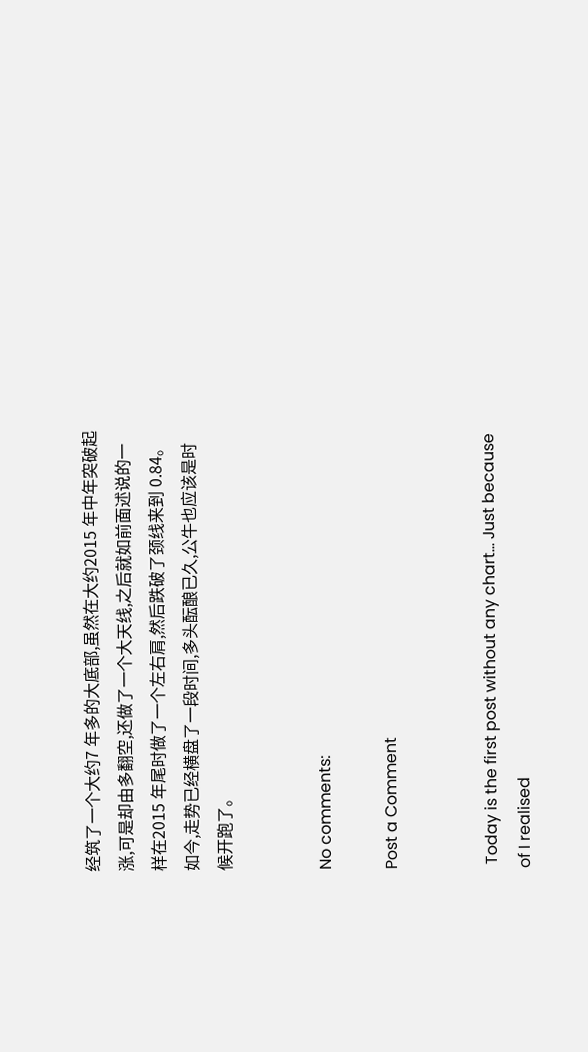经筑了一个大约7 年多的大底部,虽然在大约2015 年中年突破起涨,可是却由多翻空,还做了一个大天线,之后就如前面述说的一样在2015 年尾时做了一个左右肩,然后跌破了颈线来到 0.84。如今,走势已经横盘了一段时间,多头酝酿已久,公牛也应该是时候开跑了。


No comments:

Post a Comment


 Today is the first post without any chart... Just because of I realised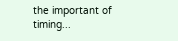the important of timing...